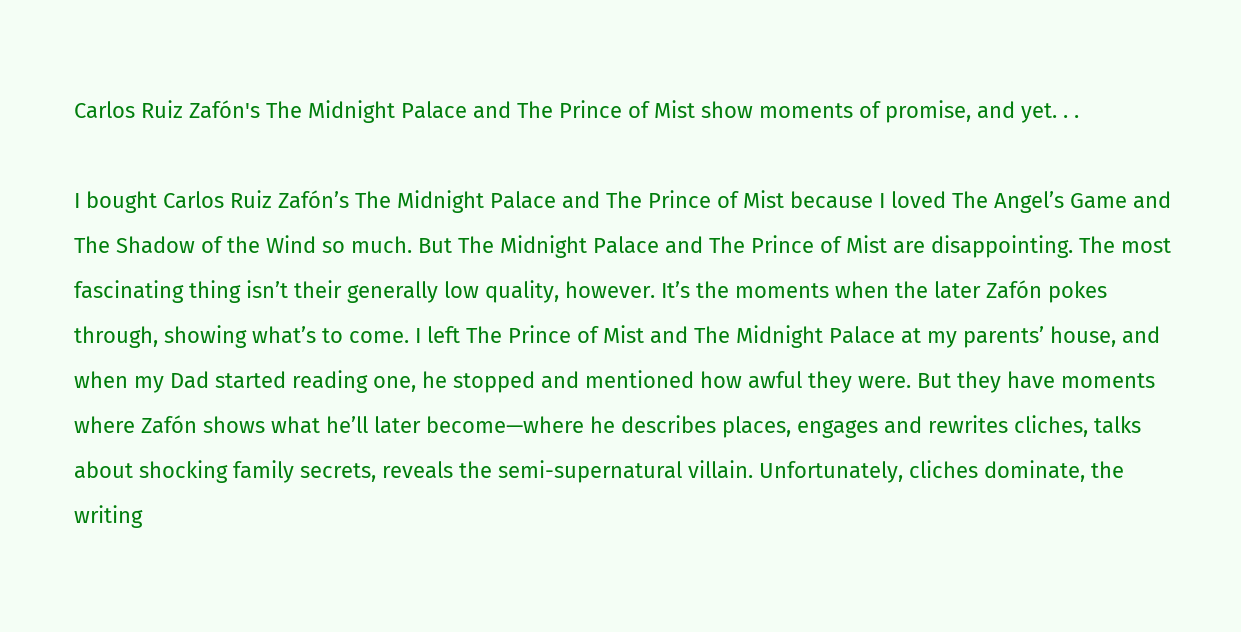Carlos Ruiz Zafón's The Midnight Palace and The Prince of Mist show moments of promise, and yet. . .

I bought Carlos Ruiz Zafón’s The Midnight Palace and The Prince of Mist because I loved The Angel’s Game and The Shadow of the Wind so much. But The Midnight Palace and The Prince of Mist are disappointing. The most fascinating thing isn’t their generally low quality, however. It’s the moments when the later Zafón pokes through, showing what’s to come. I left The Prince of Mist and The Midnight Palace at my parents’ house, and when my Dad started reading one, he stopped and mentioned how awful they were. But they have moments where Zafón shows what he’ll later become—where he describes places, engages and rewrites cliches, talks about shocking family secrets, reveals the semi-supernatural villain. Unfortunately, cliches dominate, the writing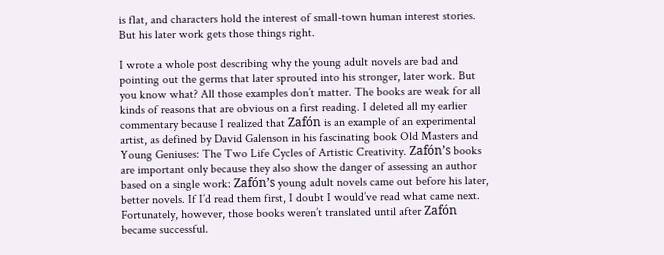is flat, and characters hold the interest of small-town human interest stories. But his later work gets those things right.

I wrote a whole post describing why the young adult novels are bad and pointing out the germs that later sprouted into his stronger, later work. But you know what? All those examples don’t matter. The books are weak for all kinds of reasons that are obvious on a first reading. I deleted all my earlier commentary because I realized that Zafón is an example of an experimental artist, as defined by David Galenson in his fascinating book Old Masters and Young Geniuses: The Two Life Cycles of Artistic Creativity. Zafón’s books are important only because they also show the danger of assessing an author based on a single work: Zafón’s young adult novels came out before his later, better novels. If I’d read them first, I doubt I would’ve read what came next. Fortunately, however, those books weren’t translated until after Zafón became successful.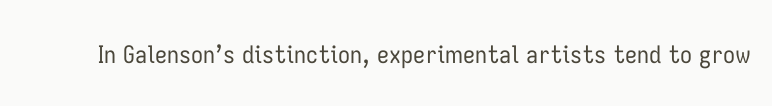In Galenson’s distinction, experimental artists tend to grow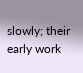slowly; their early work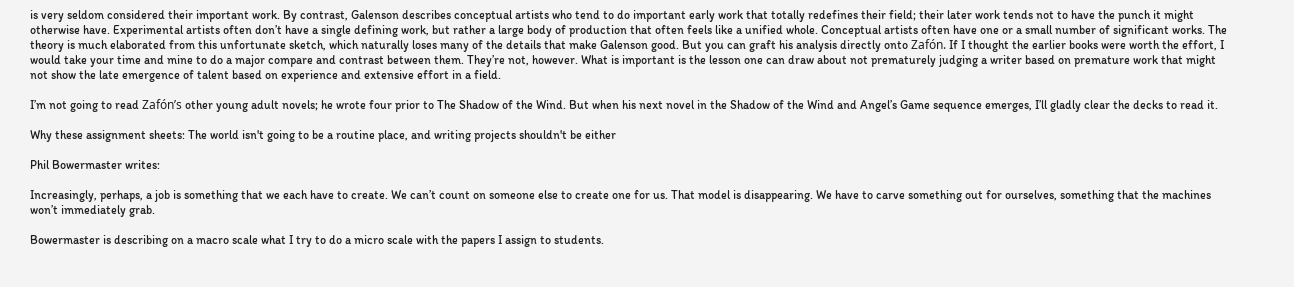is very seldom considered their important work. By contrast, Galenson describes conceptual artists who tend to do important early work that totally redefines their field; their later work tends not to have the punch it might otherwise have. Experimental artists often don’t have a single defining work, but rather a large body of production that often feels like a unified whole. Conceptual artists often have one or a small number of significant works. The theory is much elaborated from this unfortunate sketch, which naturally loses many of the details that make Galenson good. But you can graft his analysis directly onto Zafón. If I thought the earlier books were worth the effort, I would take your time and mine to do a major compare and contrast between them. They’re not, however. What is important is the lesson one can draw about not prematurely judging a writer based on premature work that might not show the late emergence of talent based on experience and extensive effort in a field.

I’m not going to read Zafón’s other young adult novels; he wrote four prior to The Shadow of the Wind. But when his next novel in the Shadow of the Wind and Angel’s Game sequence emerges, I’ll gladly clear the decks to read it.

Why these assignment sheets: The world isn't going to be a routine place, and writing projects shouldn't be either

Phil Bowermaster writes:

Increasingly, perhaps, a job is something that we each have to create. We can’t count on someone else to create one for us. That model is disappearing. We have to carve something out for ourselves, something that the machines won’t immediately grab.

Bowermaster is describing on a macro scale what I try to do a micro scale with the papers I assign to students.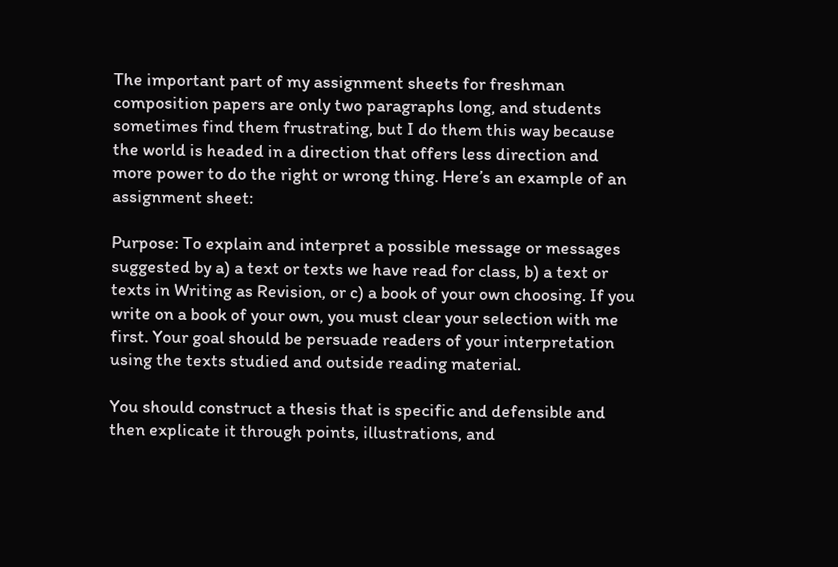The important part of my assignment sheets for freshman composition papers are only two paragraphs long, and students sometimes find them frustrating, but I do them this way because the world is headed in a direction that offers less direction and more power to do the right or wrong thing. Here’s an example of an assignment sheet:

Purpose: To explain and interpret a possible message or messages suggested by a) a text or texts we have read for class, b) a text or texts in Writing as Revision, or c) a book of your own choosing. If you write on a book of your own, you must clear your selection with me first. Your goal should be persuade readers of your interpretation using the texts studied and outside reading material.

You should construct a thesis that is specific and defensible and then explicate it through points, illustrations, and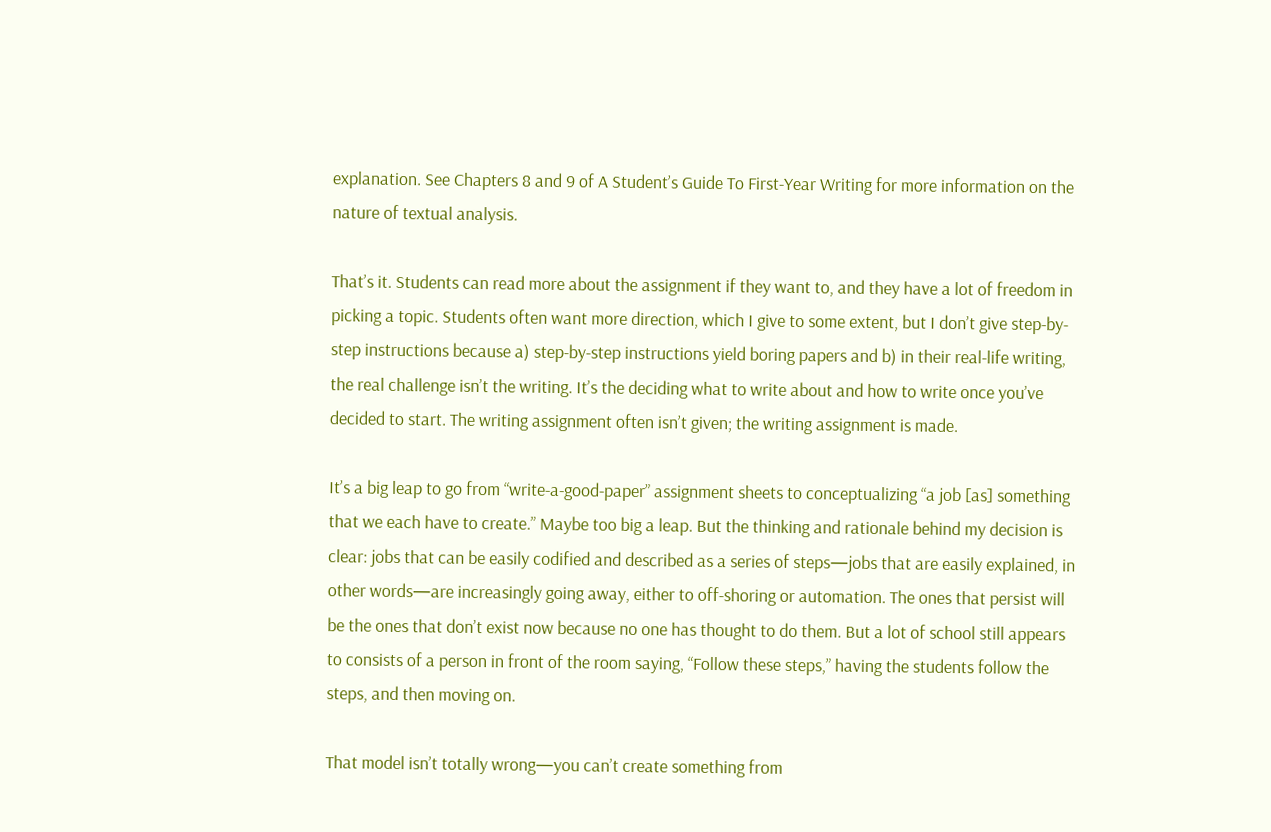explanation. See Chapters 8 and 9 of A Student’s Guide To First-Year Writing for more information on the nature of textual analysis.

That’s it. Students can read more about the assignment if they want to, and they have a lot of freedom in picking a topic. Students often want more direction, which I give to some extent, but I don’t give step-by-step instructions because a) step-by-step instructions yield boring papers and b) in their real-life writing, the real challenge isn’t the writing. It’s the deciding what to write about and how to write once you’ve decided to start. The writing assignment often isn’t given; the writing assignment is made.

It’s a big leap to go from “write-a-good-paper” assignment sheets to conceptualizing “a job [as] something that we each have to create.” Maybe too big a leap. But the thinking and rationale behind my decision is clear: jobs that can be easily codified and described as a series of steps—jobs that are easily explained, in other words—are increasingly going away, either to off-shoring or automation. The ones that persist will be the ones that don’t exist now because no one has thought to do them. But a lot of school still appears to consists of a person in front of the room saying, “Follow these steps,” having the students follow the steps, and then moving on.

That model isn’t totally wrong—you can’t create something from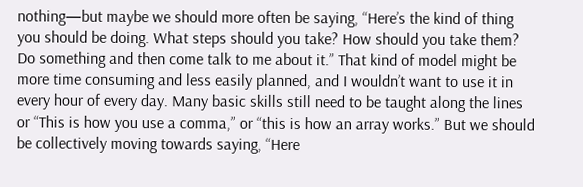nothing—but maybe we should more often be saying, “Here’s the kind of thing you should be doing. What steps should you take? How should you take them? Do something and then come talk to me about it.” That kind of model might be more time consuming and less easily planned, and I wouldn’t want to use it in every hour of every day. Many basic skills still need to be taught along the lines or “This is how you use a comma,” or “this is how an array works.” But we should be collectively moving towards saying, “Here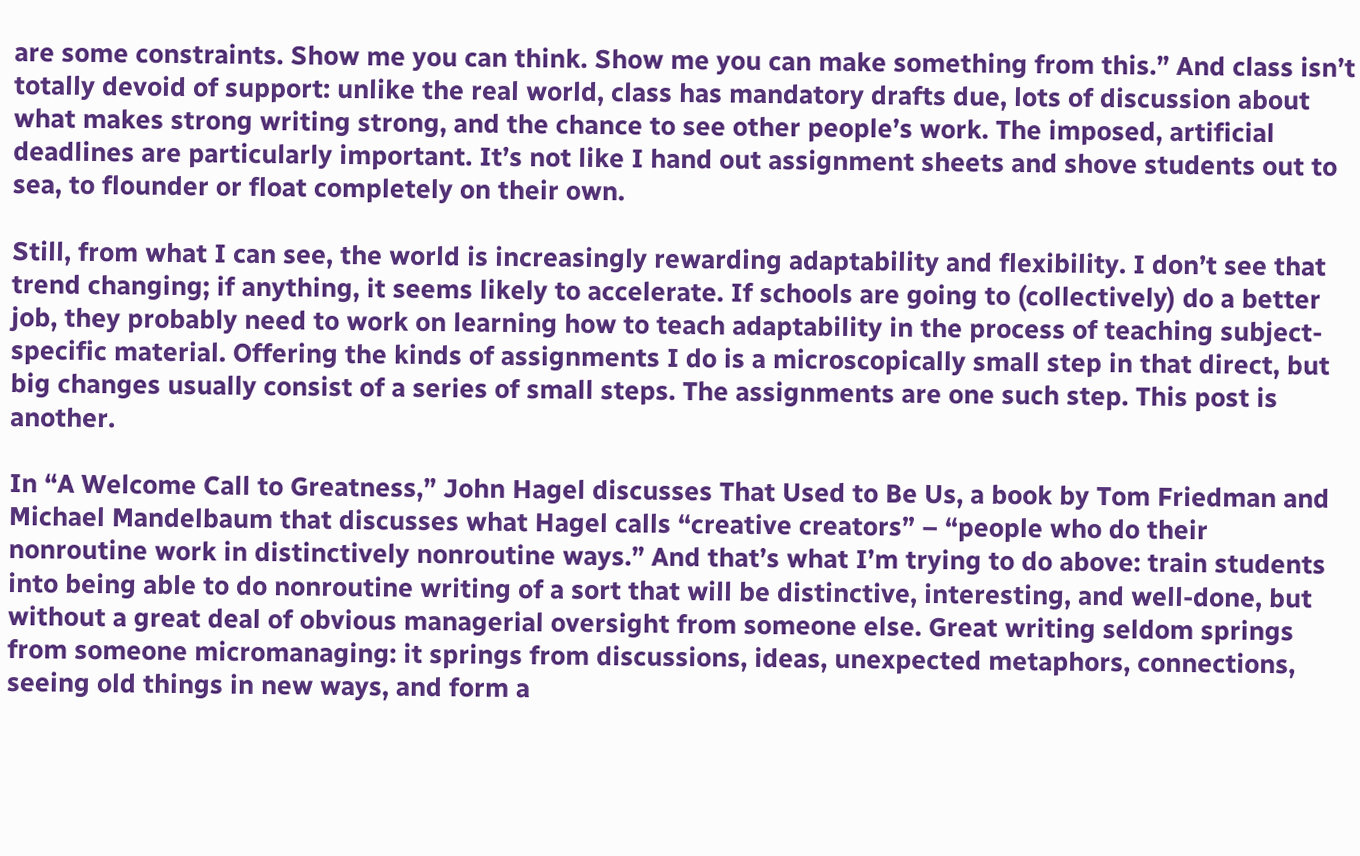are some constraints. Show me you can think. Show me you can make something from this.” And class isn’t totally devoid of support: unlike the real world, class has mandatory drafts due, lots of discussion about what makes strong writing strong, and the chance to see other people’s work. The imposed, artificial deadlines are particularly important. It’s not like I hand out assignment sheets and shove students out to sea, to flounder or float completely on their own.

Still, from what I can see, the world is increasingly rewarding adaptability and flexibility. I don’t see that trend changing; if anything, it seems likely to accelerate. If schools are going to (collectively) do a better job, they probably need to work on learning how to teach adaptability in the process of teaching subject-specific material. Offering the kinds of assignments I do is a microscopically small step in that direct, but big changes usually consist of a series of small steps. The assignments are one such step. This post is another.

In “A Welcome Call to Greatness,” John Hagel discusses That Used to Be Us, a book by Tom Friedman and Michael Mandelbaum that discusses what Hagel calls “creative creators” – “people who do their nonroutine work in distinctively nonroutine ways.” And that’s what I’m trying to do above: train students into being able to do nonroutine writing of a sort that will be distinctive, interesting, and well-done, but without a great deal of obvious managerial oversight from someone else. Great writing seldom springs from someone micromanaging: it springs from discussions, ideas, unexpected metaphors, connections, seeing old things in new ways, and form a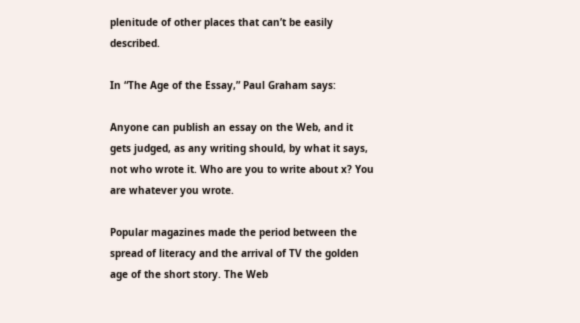plenitude of other places that can’t be easily described.

In “The Age of the Essay,” Paul Graham says:

Anyone can publish an essay on the Web, and it gets judged, as any writing should, by what it says, not who wrote it. Who are you to write about x? You are whatever you wrote.

Popular magazines made the period between the spread of literacy and the arrival of TV the golden age of the short story. The Web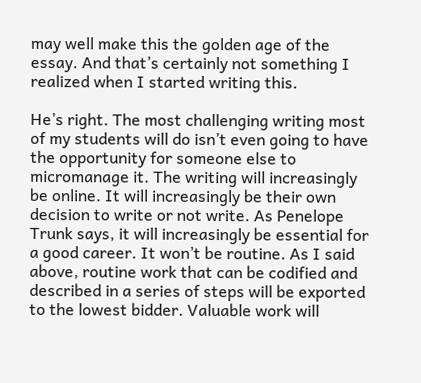may well make this the golden age of the essay. And that’s certainly not something I realized when I started writing this.

He’s right. The most challenging writing most of my students will do isn’t even going to have the opportunity for someone else to micromanage it. The writing will increasingly be online. It will increasingly be their own decision to write or not write. As Penelope Trunk says, it will increasingly be essential for a good career. It won’t be routine. As I said above, routine work that can be codified and described in a series of steps will be exported to the lowest bidder. Valuable work will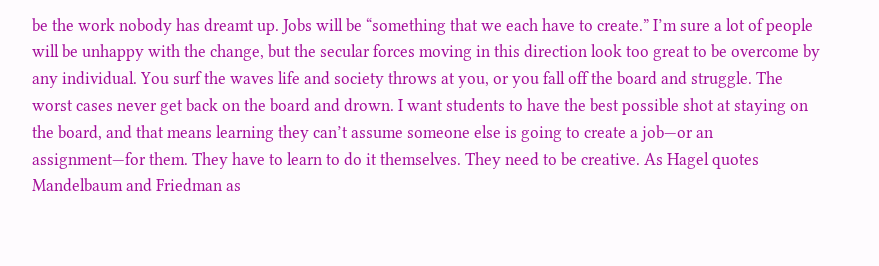be the work nobody has dreamt up. Jobs will be “something that we each have to create.” I’m sure a lot of people will be unhappy with the change, but the secular forces moving in this direction look too great to be overcome by any individual. You surf the waves life and society throws at you, or you fall off the board and struggle. The worst cases never get back on the board and drown. I want students to have the best possible shot at staying on the board, and that means learning they can’t assume someone else is going to create a job—or an assignment—for them. They have to learn to do it themselves. They need to be creative. As Hagel quotes Mandelbaum and Friedman as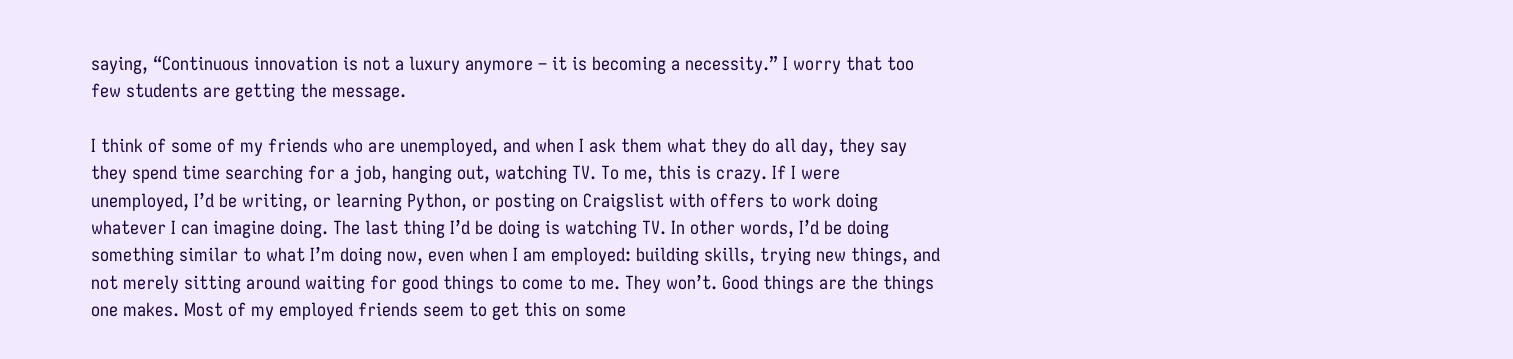saying, “Continuous innovation is not a luxury anymore – it is becoming a necessity.” I worry that too few students are getting the message.

I think of some of my friends who are unemployed, and when I ask them what they do all day, they say they spend time searching for a job, hanging out, watching TV. To me, this is crazy. If I were unemployed, I’d be writing, or learning Python, or posting on Craigslist with offers to work doing whatever I can imagine doing. The last thing I’d be doing is watching TV. In other words, I’d be doing something similar to what I’m doing now, even when I am employed: building skills, trying new things, and not merely sitting around waiting for good things to come to me. They won’t. Good things are the things one makes. Most of my employed friends seem to get this on some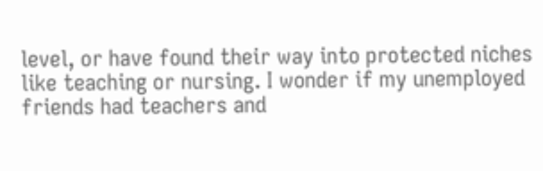level, or have found their way into protected niches like teaching or nursing. I wonder if my unemployed friends had teachers and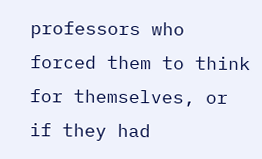professors who forced them to think for themselves, or if they had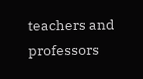teachers and professors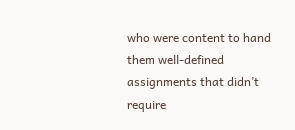who were content to hand them well-defined assignments that didn’t require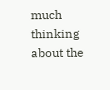much thinking about the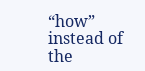“how” instead of the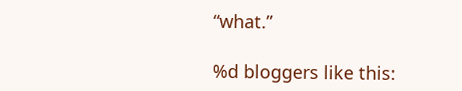“what.”

%d bloggers like this: